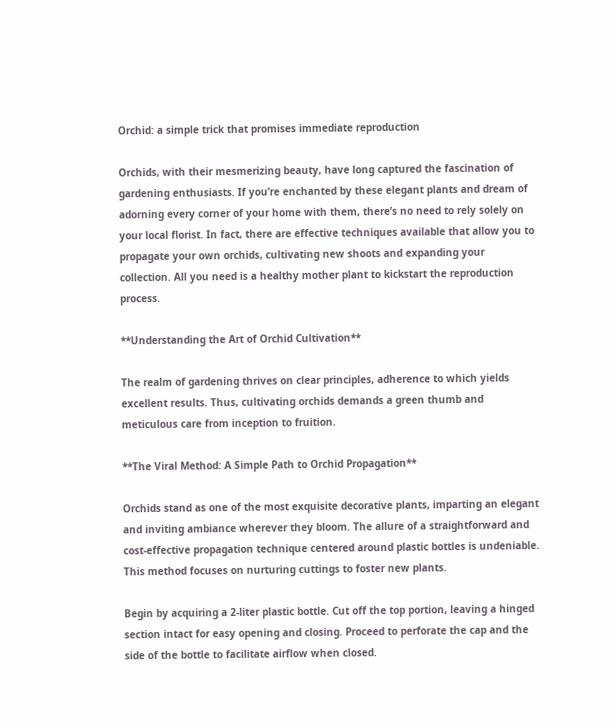Orchid: a simple trick that promises immediate reproduction

Orchids, with their mesmerizing beauty, have long captured the fascination of gardening enthusiasts. If you’re enchanted by these elegant plants and dream of adorning every corner of your home with them, there’s no need to rely solely on your local florist. In fact, there are effective techniques available that allow you to propagate your own orchids, cultivating new shoots and expanding your collection. All you need is a healthy mother plant to kickstart the reproduction process.

**Understanding the Art of Orchid Cultivation**

The realm of gardening thrives on clear principles, adherence to which yields excellent results. Thus, cultivating orchids demands a green thumb and meticulous care from inception to fruition.

**The Viral Method: A Simple Path to Orchid Propagation**

Orchids stand as one of the most exquisite decorative plants, imparting an elegant and inviting ambiance wherever they bloom. The allure of a straightforward and cost-effective propagation technique centered around plastic bottles is undeniable. This method focuses on nurturing cuttings to foster new plants.

Begin by acquiring a 2-liter plastic bottle. Cut off the top portion, leaving a hinged section intact for easy opening and closing. Proceed to perforate the cap and the side of the bottle to facilitate airflow when closed.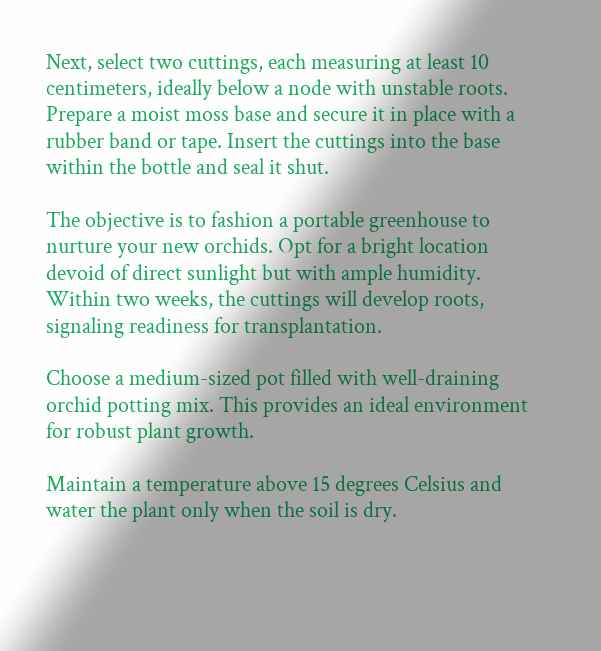Next, select two cuttings, each measuring at least 10 centimeters, ideally below a node with unstable roots. Prepare a moist moss base and secure it in place with a rubber band or tape. Insert the cuttings into the base within the bottle and seal it shut.

The objective is to fashion a portable greenhouse to nurture your new orchids. Opt for a bright location devoid of direct sunlight but with ample humidity. Within two weeks, the cuttings will develop roots, signaling readiness for transplantation.

Choose a medium-sized pot filled with well-draining orchid potting mix. This provides an ideal environment for robust plant growth.

Maintain a temperature above 15 degrees Celsius and water the plant only when the soil is dry.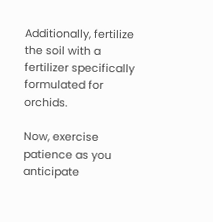Additionally, fertilize the soil with a fertilizer specifically formulated for orchids.

Now, exercise patience as you anticipate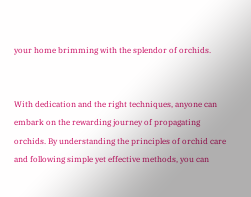your home brimming with the splendor of orchids.


With dedication and the right techniques, anyone can embark on the rewarding journey of propagating orchids. By understanding the principles of orchid care and following simple yet effective methods, you can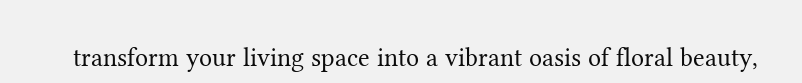transform your living space into a vibrant oasis of floral beauty,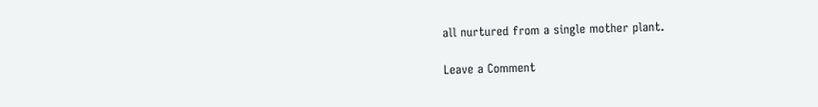all nurtured from a single mother plant.

Leave a Comment